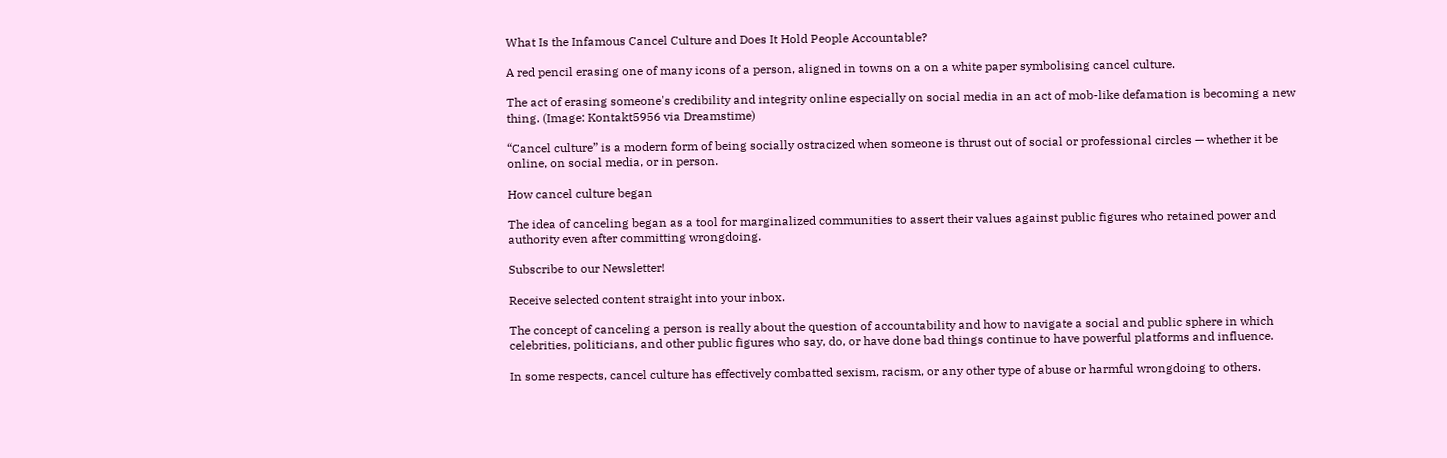What Is the Infamous Cancel Culture and Does It Hold People Accountable?

A red pencil erasing one of many icons of a person, aligned in towns on a on a white paper symbolising cancel culture.

The act of erasing someone's credibility and integrity online especially on social media in an act of mob-like defamation is becoming a new thing. (Image: Kontakt5956 via Dreamstime)

“Cancel culture” is a modern form of being socially ostracized when someone is thrust out of social or professional circles — whether it be online, on social media, or in person.

How cancel culture began

The idea of canceling began as a tool for marginalized communities to assert their values against public figures who retained power and authority even after committing wrongdoing.

Subscribe to our Newsletter!

Receive selected content straight into your inbox.

The concept of canceling a person is really about the question of accountability and how to navigate a social and public sphere in which celebrities, politicians, and other public figures who say, do, or have done bad things continue to have powerful platforms and influence.

In some respects, cancel culture has effectively combatted sexism, racism, or any other type of abuse or harmful wrongdoing to others.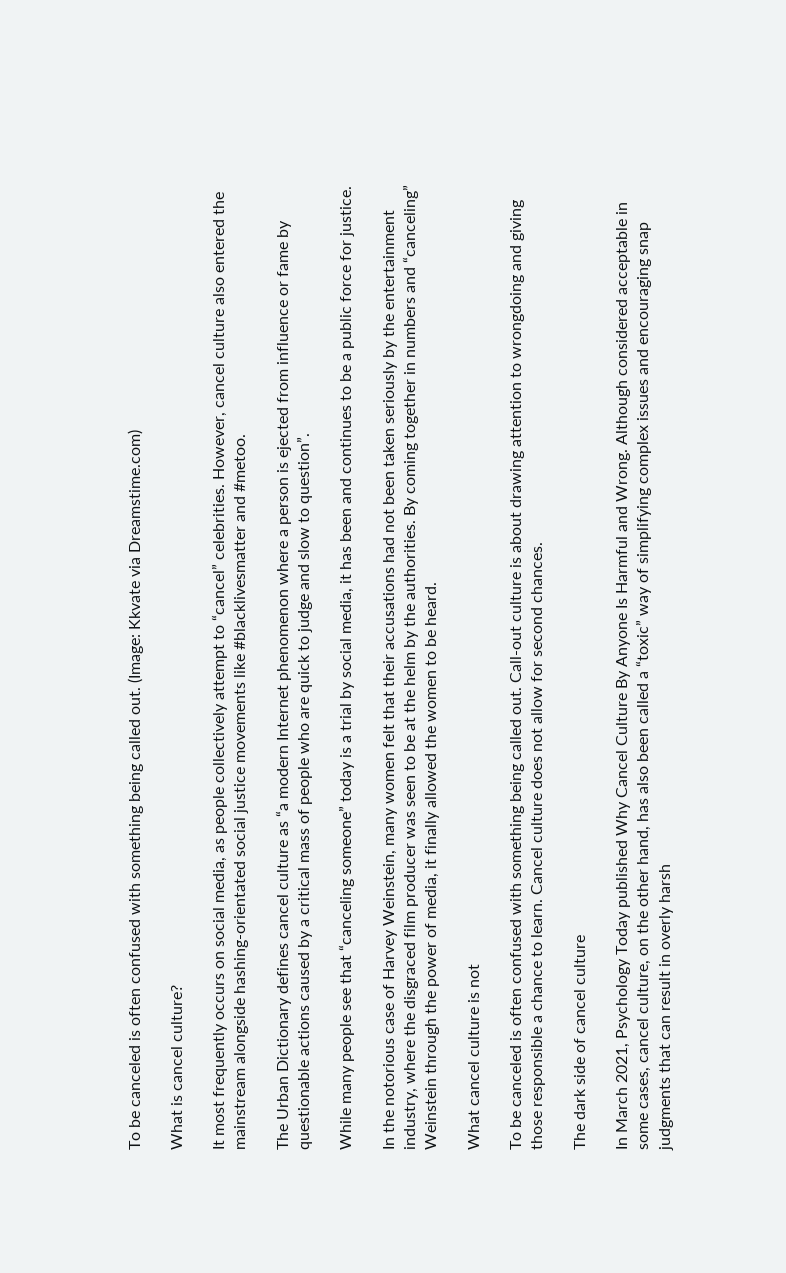To be canceled is often confused with something being called out. (Image: Kkvate via Dreamstime.com)

What is cancel culture?

It most frequently occurs on social media, as people collectively attempt to “cancel” celebrities. However, cancel culture also entered the mainstream alongside hashing-orientated social justice movements like #blacklivesmatter and #metoo.

The Urban Dictionary defines cancel culture as “a modern Internet phenomenon where a person is ejected from influence or fame by questionable actions caused by a critical mass of people who are quick to judge and slow to question”.

While many people see that “canceling someone” today is a trial by social media, it has been and continues to be a public force for justice.

In the notorious case of Harvey Weinstein, many women felt that their accusations had not been taken seriously by the entertainment industry, where the disgraced film producer was seen to be at the helm by the authorities. By coming together in numbers and “canceling” Weinstein through the power of media, it finally allowed the women to be heard.

What cancel culture is not

To be canceled is often confused with something being called out. Call-out culture is about drawing attention to wrongdoing and giving those responsible a chance to learn. Cancel culture does not allow for second chances.

The dark side of cancel culture

In March 2021, Psychology Today published Why Cancel Culture By Anyone Is Harmful and Wrong. Although considered acceptable in some cases, cancel culture, on the other hand, has also been called a “toxic” way of simplifying complex issues and encouraging snap judgments that can result in overly harsh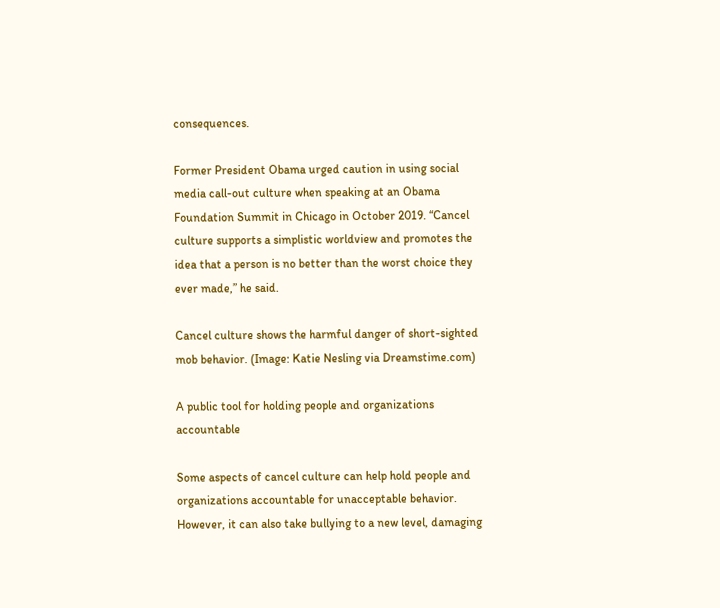consequences.

Former President Obama urged caution in using social media call-out culture when speaking at an Obama Foundation Summit in Chicago in October 2019. “Cancel culture supports a simplistic worldview and promotes the idea that a person is no better than the worst choice they ever made,” he said.

Cancel culture shows the harmful danger of short-sighted mob behavior. (Image: Katie Nesling via Dreamstime.com)

A public tool for holding people and organizations accountable

Some aspects of cancel culture can help hold people and organizations accountable for unacceptable behavior. However, it can also take bullying to a new level, damaging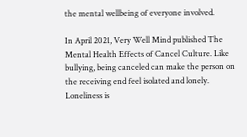the mental wellbeing of everyone involved.

In April 2021, Very Well Mind published The Mental Health Effects of Cancel Culture. Like bullying, being canceled can make the person on the receiving end feel isolated and lonely. Loneliness is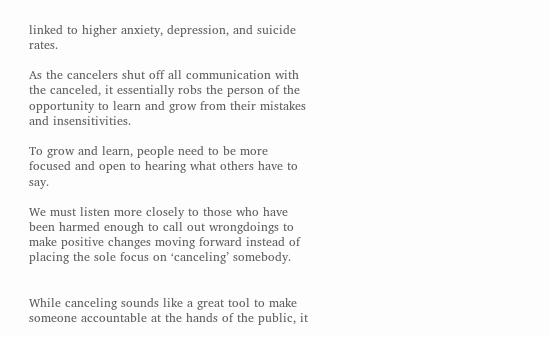linked to higher anxiety, depression, and suicide rates.

As the cancelers shut off all communication with the canceled, it essentially robs the person of the opportunity to learn and grow from their mistakes and insensitivities.

To grow and learn, people need to be more focused and open to hearing what others have to say.

We must listen more closely to those who have been harmed enough to call out wrongdoings to make positive changes moving forward instead of placing the sole focus on ‘canceling’ somebody.


While canceling sounds like a great tool to make someone accountable at the hands of the public, it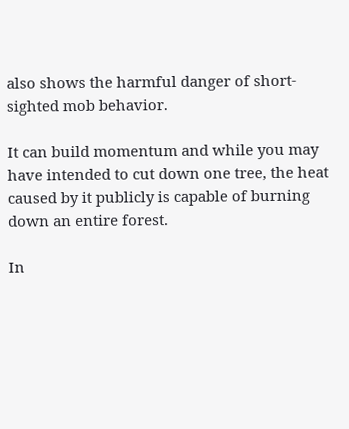also shows the harmful danger of short-sighted mob behavior.

It can build momentum and while you may have intended to cut down one tree, the heat caused by it publicly is capable of burning down an entire forest.

In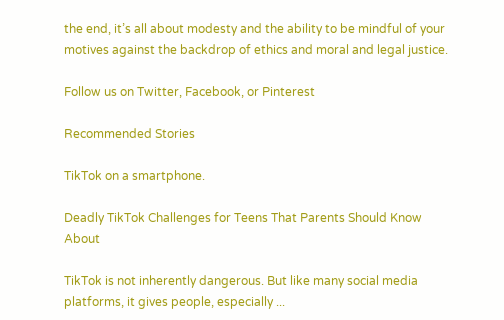the end, it’s all about modesty and the ability to be mindful of your motives against the backdrop of ethics and moral and legal justice.

Follow us on Twitter, Facebook, or Pinterest

Recommended Stories

TikTok on a smartphone.

Deadly TikTok Challenges for Teens That Parents Should Know About

TikTok is not inherently dangerous. But like many social media platforms, it gives people, especially ...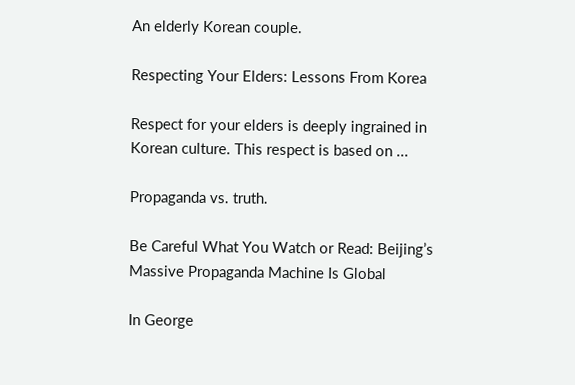An elderly Korean couple.

Respecting Your Elders: Lessons From Korea

Respect for your elders is deeply ingrained in Korean culture. This respect is based on ...

Propaganda vs. truth.

Be Careful What You Watch or Read: Beijing’s Massive Propaganda Machine Is Global

In George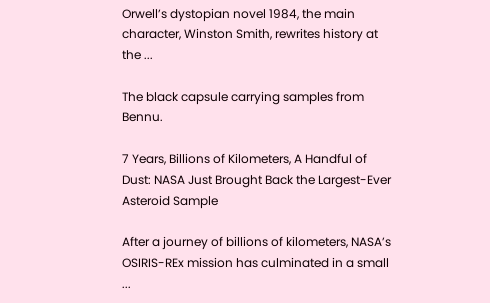Orwell’s dystopian novel 1984, the main character, Winston Smith, rewrites history at the ...

The black capsule carrying samples from Bennu.

7 Years, Billions of Kilometers, A Handful of Dust: NASA Just Brought Back the Largest-Ever Asteroid Sample

After a journey of billions of kilometers, NASA’s OSIRIS-REx mission has culminated in a small ...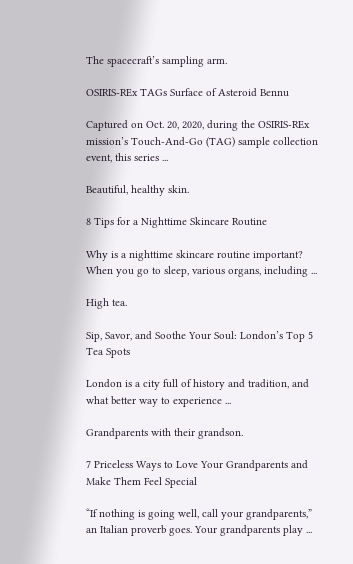The spacecraft’s sampling arm.

OSIRIS-REx TAGs Surface of Asteroid Bennu

Captured on Oct. 20, 2020, during the OSIRIS-REx mission’s Touch-And-Go (TAG) sample collection event, this series ...

Beautiful, healthy skin.

8 Tips for a Nighttime Skincare Routine

Why is a nighttime skincare routine important? When you go to sleep, various organs, including ...

High tea.

Sip, Savor, and Soothe Your Soul: London’s Top 5 Tea Spots

London is a city full of history and tradition, and what better way to experience ...

Grandparents with their grandson.

7 Priceless Ways to Love Your Grandparents and Make Them Feel Special

“If nothing is going well, call your grandparents,” an Italian proverb goes. Your grandparents play ...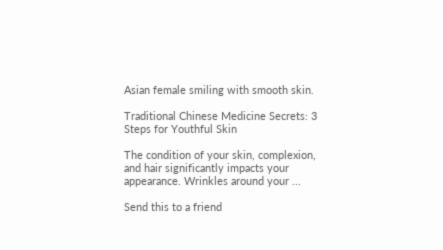Asian female smiling with smooth skin.

Traditional Chinese Medicine Secrets: 3 Steps for Youthful Skin

The condition of your skin, complexion, and hair significantly impacts your appearance. Wrinkles around your ...

Send this to a friend